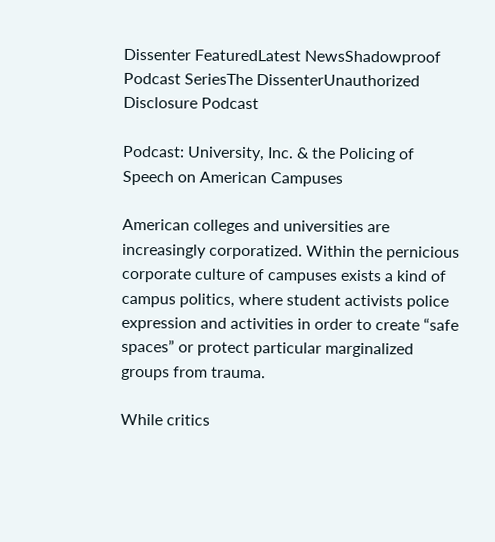Dissenter FeaturedLatest NewsShadowproof Podcast SeriesThe DissenterUnauthorized Disclosure Podcast

Podcast: University, Inc. & the Policing of Speech on American Campuses

American colleges and universities are increasingly corporatized. Within the pernicious corporate culture of campuses exists a kind of campus politics, where student activists police expression and activities in order to create “safe spaces” or protect particular marginalized groups from trauma.

While critics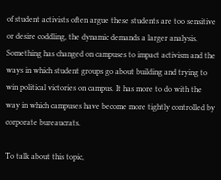of student activists often argue these students are too sensitive or desire coddling, the dynamic demands a larger analysis. Something has changed on campuses to impact activism and the ways in which student groups go about building and trying to win political victories on campus. It has more to do with the way in which campuses have become more tightly controlled by corporate bureaucrats.

To talk about this topic,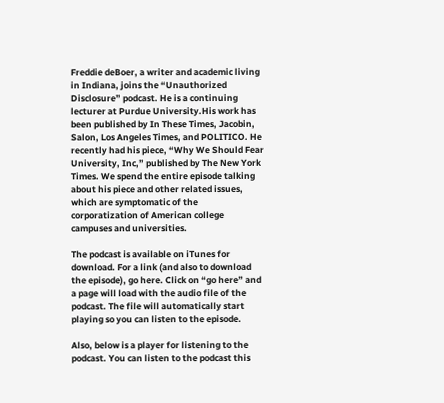Freddie deBoer, a writer and academic living in Indiana, joins the “Unauthorized Disclosure” podcast. He is a continuing lecturer at Purdue University.His work has been published by In These Times, Jacobin, Salon, Los Angeles Times, and POLITICO. He recently had his piece, “Why We Should Fear University, Inc,” published by The New York Times. We spend the entire episode talking about his piece and other related issues, which are symptomatic of the corporatization of American college campuses and universities.

The podcast is available on iTunes for download. For a link (and also to download the episode), go here. Click on “go here” and a page will load with the audio file of the podcast. The file will automatically start playing so you can listen to the episode.

Also, below is a player for listening to the podcast. You can listen to the podcast this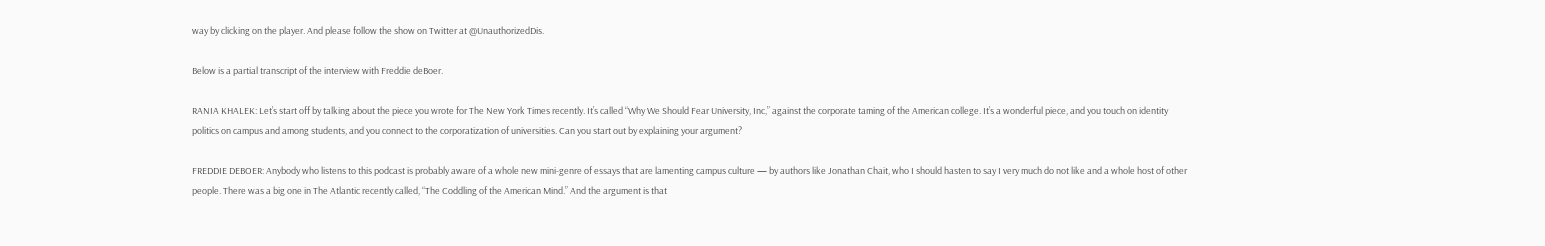way by clicking on the player. And please follow the show on Twitter at @UnauthorizedDis.

Below is a partial transcript of the interview with Freddie deBoer.

RANIA KHALEK: Let’s start off by talking about the piece you wrote for The New York Times recently. It’s called “Why We Should Fear University, Inc,” against the corporate taming of the American college. It’s a wonderful piece, and you touch on identity politics on campus and among students, and you connect to the corporatization of universities. Can you start out by explaining your argument?

FREDDIE DEBOER: Anybody who listens to this podcast is probably aware of a whole new mini-genre of essays that are lamenting campus culture — by authors like Jonathan Chait, who I should hasten to say I very much do not like and a whole host of other people. There was a big one in The Atlantic recently called, “The Coddling of the American Mind.” And the argument is that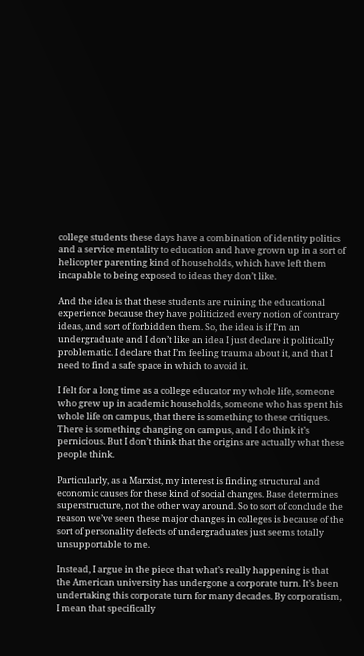college students these days have a combination of identity politics and a service mentality to education and have grown up in a sort of helicopter parenting kind of households, which have left them incapable to being exposed to ideas they don’t like.

And the idea is that these students are ruining the educational experience because they have politicized every notion of contrary ideas, and sort of forbidden them. So, the idea is if I’m an undergraduate and I don’t like an idea I just declare it politically problematic. I declare that I’m feeling trauma about it, and that I need to find a safe space in which to avoid it.

I felt for a long time as a college educator my whole life, someone who grew up in academic households, someone who has spent his whole life on campus, that there is something to these critiques. There is something changing on campus, and I do think it’s pernicious. But I don’t think that the origins are actually what these people think.

Particularly, as a Marxist, my interest is finding structural and economic causes for these kind of social changes. Base determines superstructure, not the other way around. So to sort of conclude the reason we’ve seen these major changes in colleges is because of the sort of personality defects of undergraduates just seems totally unsupportable to me.

Instead, I argue in the piece that what’s really happening is that the American university has undergone a corporate turn. It’s been undertaking this corporate turn for many decades. By corporatism, I mean that specifically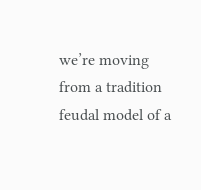we’re moving from a tradition feudal model of a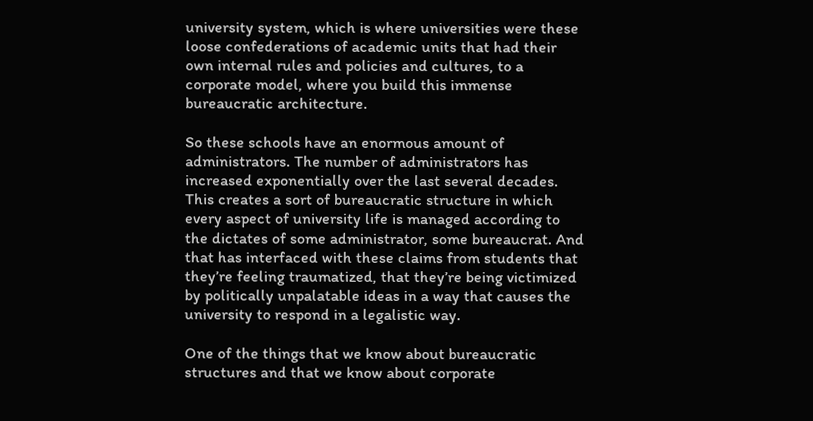university system, which is where universities were these loose confederations of academic units that had their own internal rules and policies and cultures, to a corporate model, where you build this immense bureaucratic architecture.

So these schools have an enormous amount of administrators. The number of administrators has increased exponentially over the last several decades. This creates a sort of bureaucratic structure in which every aspect of university life is managed according to the dictates of some administrator, some bureaucrat. And that has interfaced with these claims from students that they’re feeling traumatized, that they’re being victimized by politically unpalatable ideas in a way that causes the university to respond in a legalistic way.

One of the things that we know about bureaucratic structures and that we know about corporate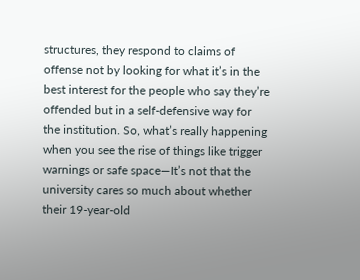structures, they respond to claims of offense not by looking for what it’s in the best interest for the people who say they’re offended but in a self-defensive way for the institution. So, what’s really happening when you see the rise of things like trigger warnings or safe space—It’s not that the university cares so much about whether their 19-year-old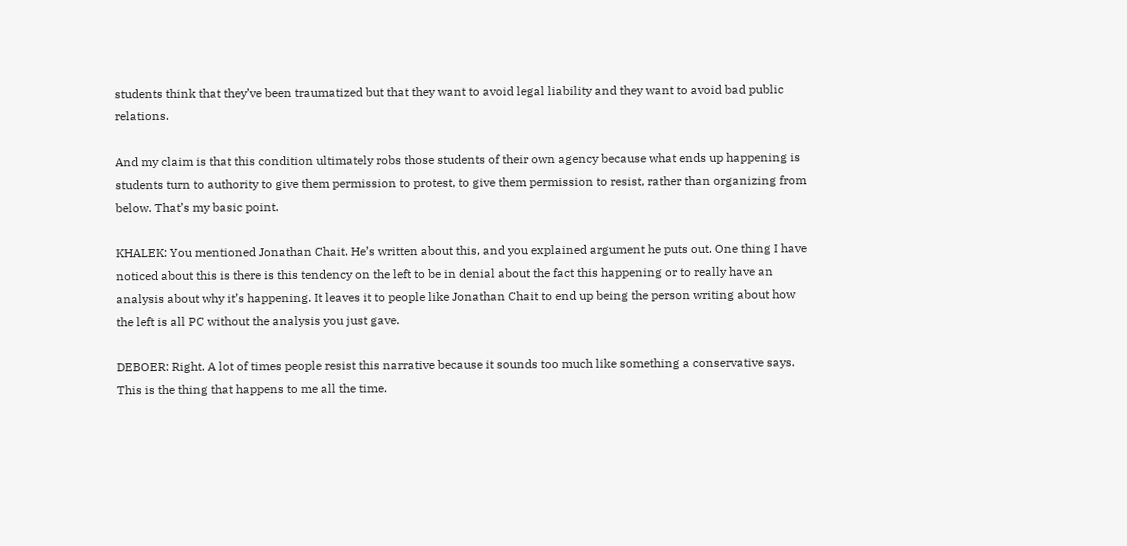students think that they’ve been traumatized but that they want to avoid legal liability and they want to avoid bad public relations.

And my claim is that this condition ultimately robs those students of their own agency because what ends up happening is students turn to authority to give them permission to protest, to give them permission to resist, rather than organizing from below. That’s my basic point.

KHALEK: You mentioned Jonathan Chait. He’s written about this, and you explained argument he puts out. One thing I have noticed about this is there is this tendency on the left to be in denial about the fact this happening or to really have an analysis about why it’s happening. It leaves it to people like Jonathan Chait to end up being the person writing about how the left is all PC without the analysis you just gave.

DEBOER: Right. A lot of times people resist this narrative because it sounds too much like something a conservative says. This is the thing that happens to me all the time.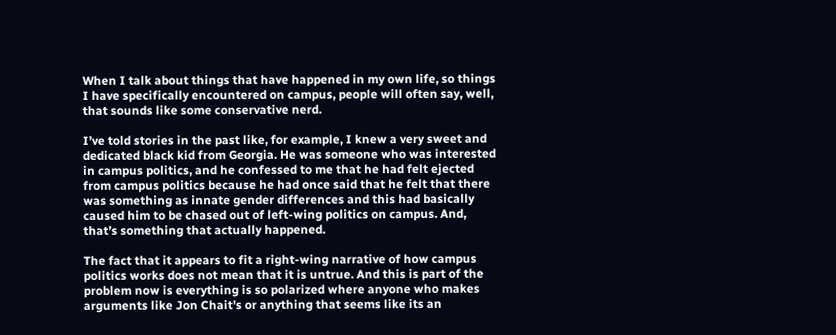When I talk about things that have happened in my own life, so things I have specifically encountered on campus, people will often say, well, that sounds like some conservative nerd.

I’ve told stories in the past like, for example, I knew a very sweet and dedicated black kid from Georgia. He was someone who was interested in campus politics, and he confessed to me that he had felt ejected from campus politics because he had once said that he felt that there was something as innate gender differences and this had basically caused him to be chased out of left-wing politics on campus. And, that’s something that actually happened.

The fact that it appears to fit a right-wing narrative of how campus politics works does not mean that it is untrue. And this is part of the problem now is everything is so polarized where anyone who makes arguments like Jon Chait’s or anything that seems like its an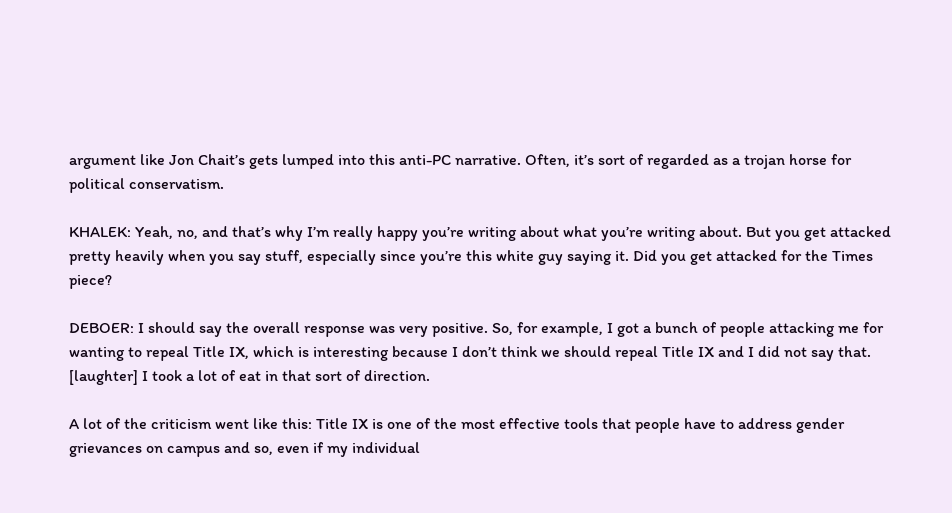argument like Jon Chait’s gets lumped into this anti-PC narrative. Often, it’s sort of regarded as a trojan horse for political conservatism.

KHALEK: Yeah, no, and that’s why I’m really happy you’re writing about what you’re writing about. But you get attacked pretty heavily when you say stuff, especially since you’re this white guy saying it. Did you get attacked for the Times piece?

DEBOER: I should say the overall response was very positive. So, for example, I got a bunch of people attacking me for wanting to repeal Title IX, which is interesting because I don’t think we should repeal Title IX and I did not say that. [laughter] I took a lot of eat in that sort of direction.

A lot of the criticism went like this: Title IX is one of the most effective tools that people have to address gender grievances on campus and so, even if my individual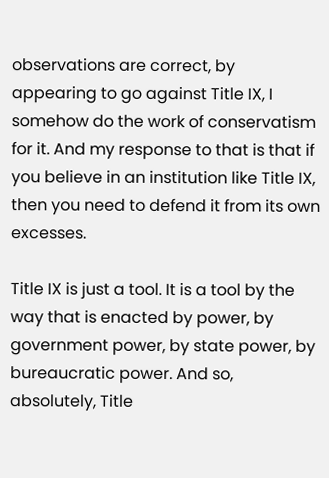observations are correct, by appearing to go against Title IX, I somehow do the work of conservatism for it. And my response to that is that if you believe in an institution like Title IX, then you need to defend it from its own excesses.

Title IX is just a tool. It is a tool by the way that is enacted by power, by government power, by state power, by bureaucratic power. And so, absolutely, Title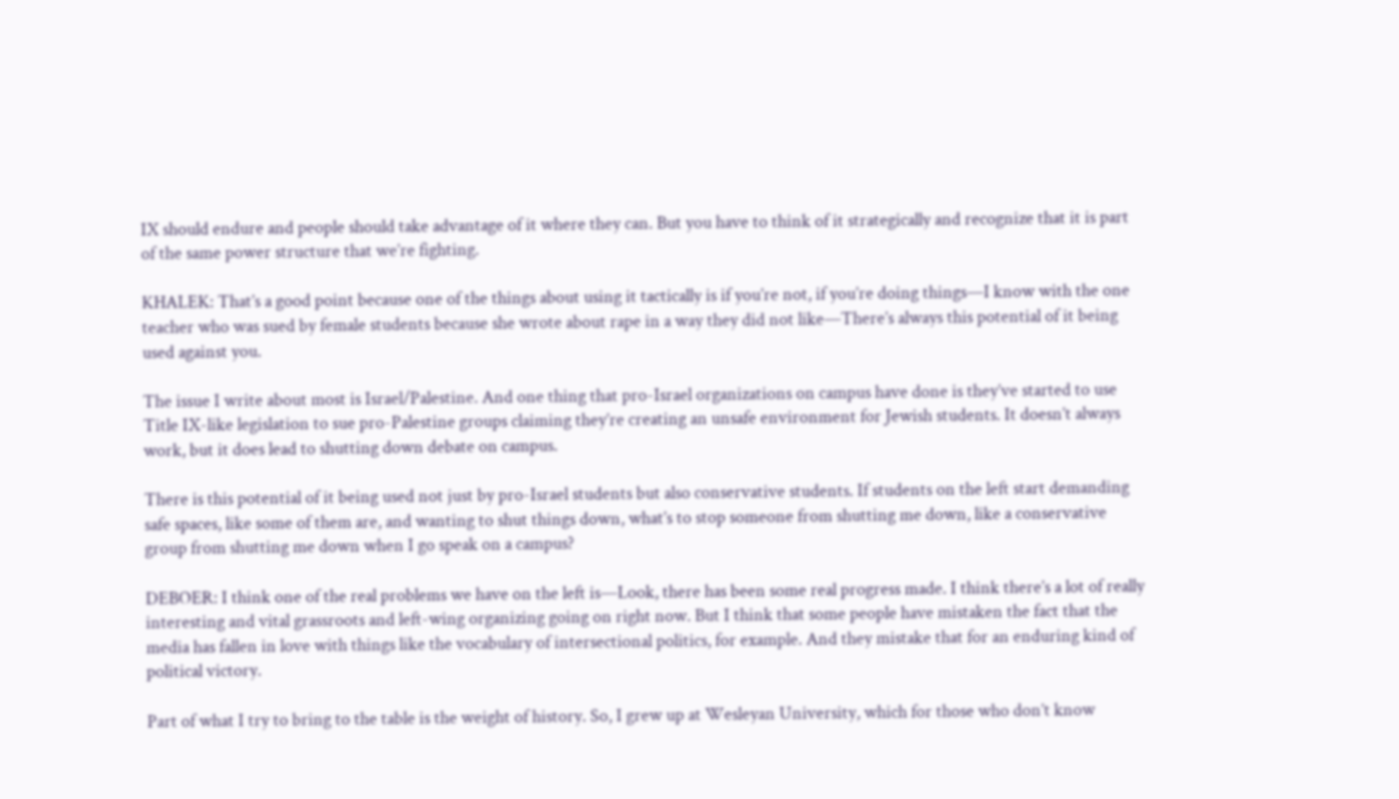IX should endure and people should take advantage of it where they can. But you have to think of it strategically and recognize that it is part of the same power structure that we’re fighting.

KHALEK: That’s a good point because one of the things about using it tactically is if you’re not, if you’re doing things—I know with the one teacher who was sued by female students because she wrote about rape in a way they did not like—There’s always this potential of it being used against you.

The issue I write about most is Israel/Palestine. And one thing that pro-Israel organizations on campus have done is they’ve started to use Title IX-like legislation to sue pro-Palestine groups claiming they’re creating an unsafe environment for Jewish students. It doesn’t always work, but it does lead to shutting down debate on campus.

There is this potential of it being used not just by pro-Israel students but also conservative students. If students on the left start demanding safe spaces, like some of them are, and wanting to shut things down, what’s to stop someone from shutting me down, like a conservative group from shutting me down when I go speak on a campus?

DEBOER: I think one of the real problems we have on the left is—Look, there has been some real progress made. I think there’s a lot of really interesting and vital grassroots and left-wing organizing going on right now. But I think that some people have mistaken the fact that the media has fallen in love with things like the vocabulary of intersectional politics, for example. And they mistake that for an enduring kind of political victory.

Part of what I try to bring to the table is the weight of history. So, I grew up at Wesleyan University, which for those who don’t know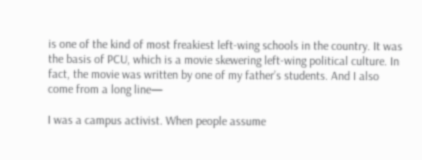is one of the kind of most freakiest left-wing schools in the country. It was the basis of PCU, which is a movie skewering left-wing political culture. In fact, the movie was written by one of my father’s students. And I also come from a long line—

I was a campus activist. When people assume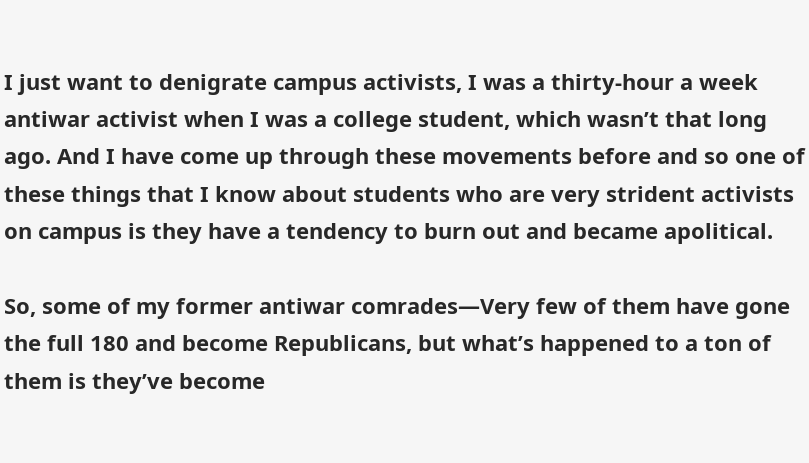I just want to denigrate campus activists, I was a thirty-hour a week antiwar activist when I was a college student, which wasn’t that long ago. And I have come up through these movements before and so one of these things that I know about students who are very strident activists on campus is they have a tendency to burn out and became apolitical.

So, some of my former antiwar comrades—Very few of them have gone the full 180 and become Republicans, but what’s happened to a ton of them is they’ve become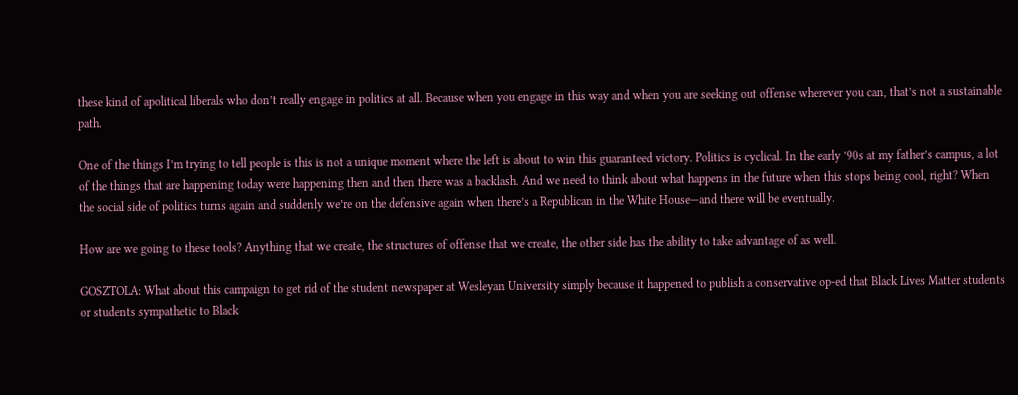these kind of apolitical liberals who don’t really engage in politics at all. Because when you engage in this way and when you are seeking out offense wherever you can, that’s not a sustainable path.

One of the things I’m trying to tell people is this is not a unique moment where the left is about to win this guaranteed victory. Politics is cyclical. In the early ’90s at my father’s campus, a lot of the things that are happening today were happening then and then there was a backlash. And we need to think about what happens in the future when this stops being cool, right? When the social side of politics turns again and suddenly we’re on the defensive again when there’s a Republican in the White House—and there will be eventually.

How are we going to these tools? Anything that we create, the structures of offense that we create, the other side has the ability to take advantage of as well.

GOSZTOLA: What about this campaign to get rid of the student newspaper at Wesleyan University simply because it happened to publish a conservative op-ed that Black Lives Matter students or students sympathetic to Black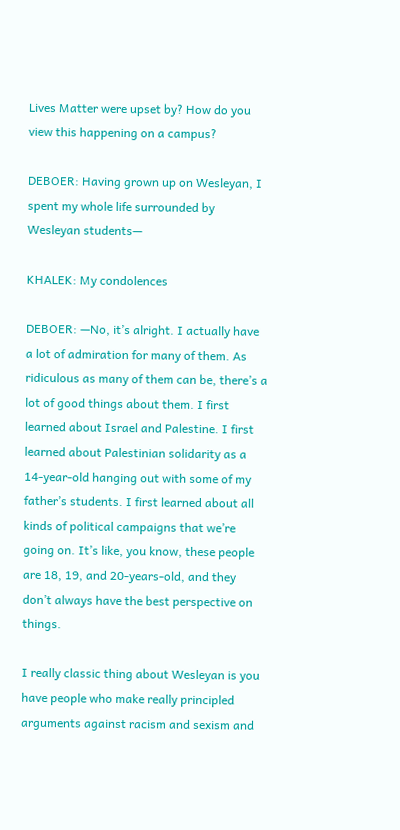Lives Matter were upset by? How do you view this happening on a campus?

DEBOER: Having grown up on Wesleyan, I spent my whole life surrounded by Wesleyan students—

KHALEK: My condolences

DEBOER: —No, it’s alright. I actually have a lot of admiration for many of them. As ridiculous as many of them can be, there’s a lot of good things about them. I first learned about Israel and Palestine. I first learned about Palestinian solidarity as a 14-year-old hanging out with some of my father’s students. I first learned about all kinds of political campaigns that we’re going on. It’s like, you know, these people are 18, 19, and 20-years-old, and they don’t always have the best perspective on things.

I really classic thing about Wesleyan is you have people who make really principled arguments against racism and sexism and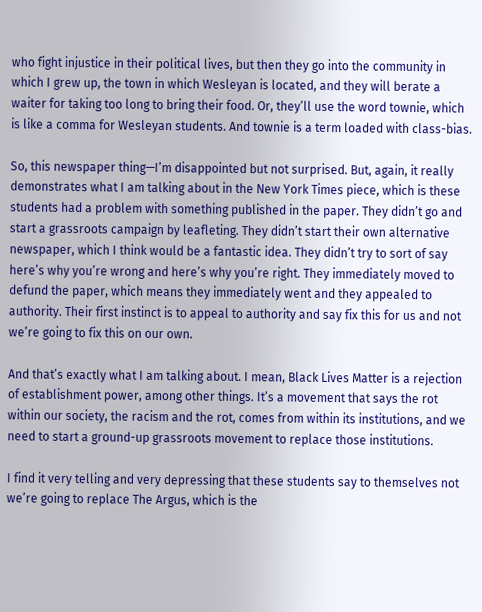who fight injustice in their political lives, but then they go into the community in which I grew up, the town in which Wesleyan is located, and they will berate a waiter for taking too long to bring their food. Or, they’ll use the word townie, which is like a comma for Wesleyan students. And townie is a term loaded with class-bias.

So, this newspaper thing—I’m disappointed but not surprised. But, again, it really demonstrates what I am talking about in the New York Times piece, which is these students had a problem with something published in the paper. They didn’t go and start a grassroots campaign by leafleting. They didn’t start their own alternative newspaper, which I think would be a fantastic idea. They didn’t try to sort of say here’s why you’re wrong and here’s why you’re right. They immediately moved to defund the paper, which means they immediately went and they appealed to authority. Their first instinct is to appeal to authority and say fix this for us and not we’re going to fix this on our own.

And that’s exactly what I am talking about. I mean, Black Lives Matter is a rejection of establishment power, among other things. It’s a movement that says the rot within our society, the racism and the rot, comes from within its institutions, and we need to start a ground-up grassroots movement to replace those institutions.

I find it very telling and very depressing that these students say to themselves not we’re going to replace The Argus, which is the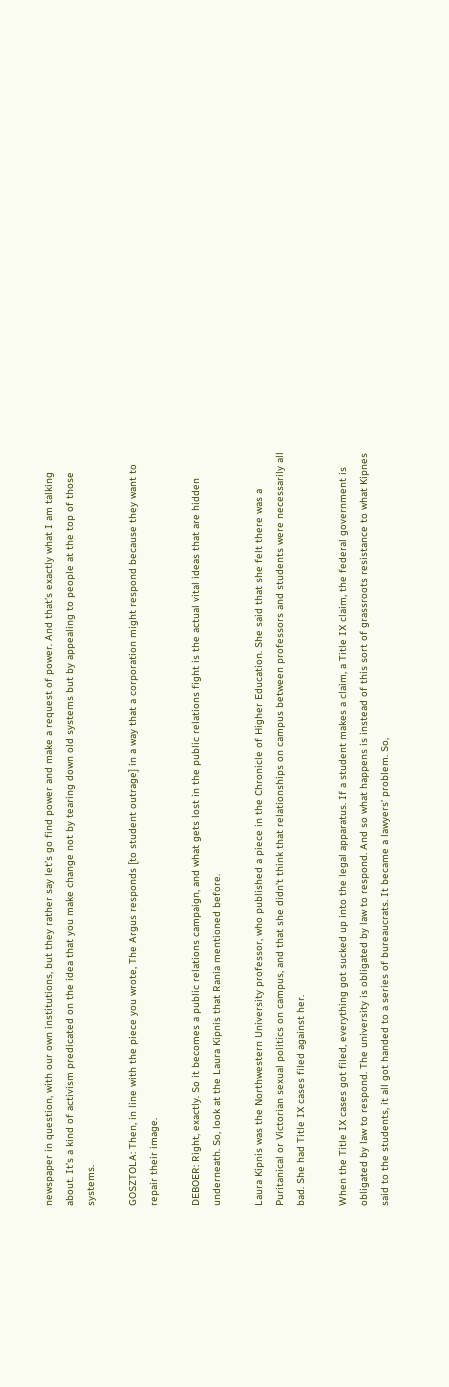newspaper in question, with our own institutions, but they rather say let’s go find power and make a request of power. And that’s exactly what I am talking about. It’s a kind of activism predicated on the idea that you make change not by tearing down old systems but by appealing to people at the top of those systems.

GOSZTOLA: Then, in line with the piece you wrote, The Argus responds [to student outrage] in a way that a corporation might respond because they want to repair their image.

DEBOER: Right, exactly. So it becomes a public relations campaign, and what gets lost in the public relations fight is the actual vital ideas that are hidden underneath. So, look at the Laura Kipnis that Rania mentioned before.

Laura Kipnis was the Northwestern University professor, who published a piece in the Chronicle of Higher Education. She said that she felt there was a Puritanical or Victorian sexual politics on campus, and that she didn’t think that relationships on campus between professors and students were necessarily all bad. She had Title IX cases filed against her.

When the Title IX cases got filed, everything got sucked up into the legal apparatus. If a student makes a claim, a Title IX claim, the federal government is obligated by law to respond. The university is obligated by law to respond. And so what happens is instead of this sort of grassroots resistance to what Kipnes said to the students, it all got handed to a series of bureaucrats. It became a lawyers’ problem. So,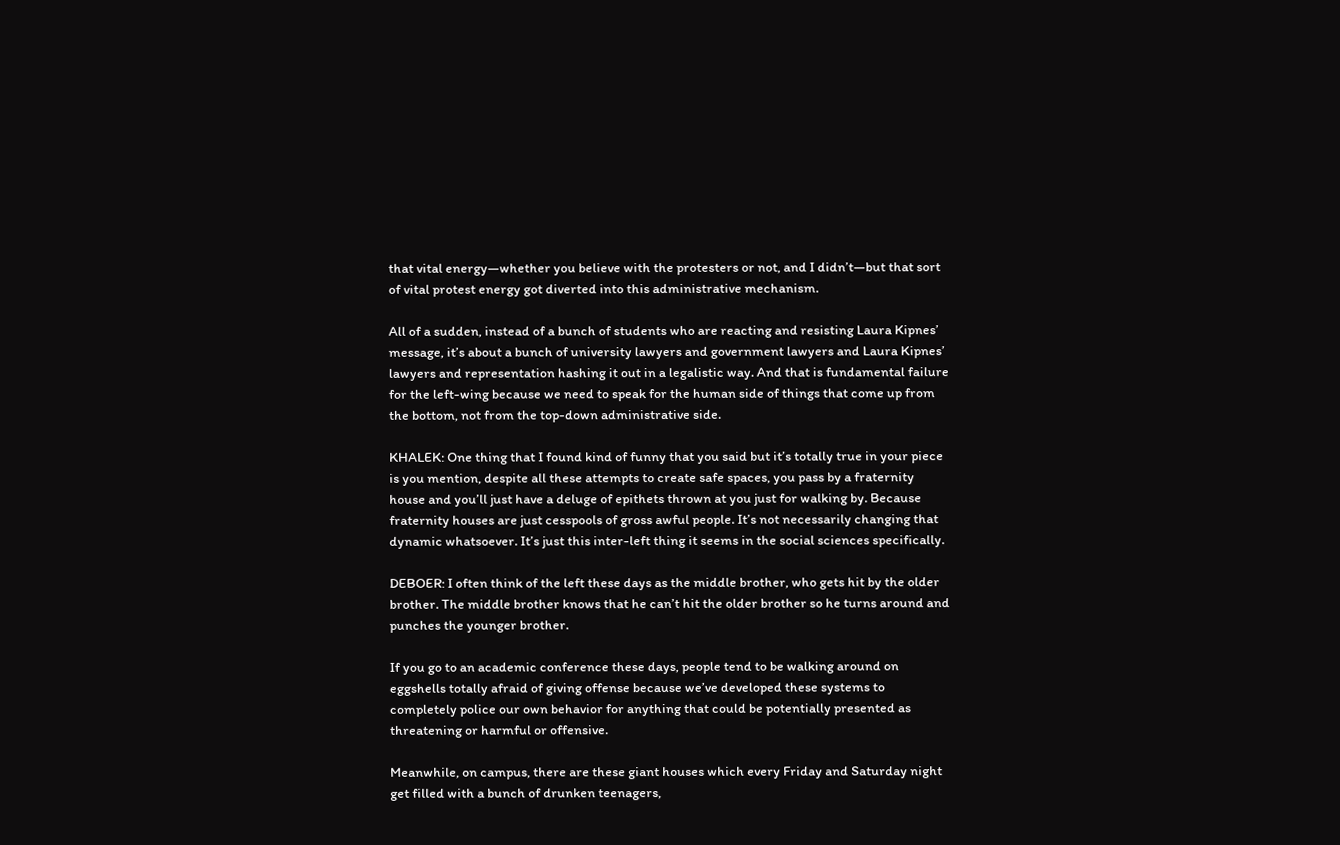that vital energy—whether you believe with the protesters or not, and I didn’t—but that sort of vital protest energy got diverted into this administrative mechanism.

All of a sudden, instead of a bunch of students who are reacting and resisting Laura Kipnes’ message, it’s about a bunch of university lawyers and government lawyers and Laura Kipnes’ lawyers and representation hashing it out in a legalistic way. And that is fundamental failure for the left-wing because we need to speak for the human side of things that come up from the bottom, not from the top-down administrative side.

KHALEK: One thing that I found kind of funny that you said but it’s totally true in your piece is you mention, despite all these attempts to create safe spaces, you pass by a fraternity house and you’ll just have a deluge of epithets thrown at you just for walking by. Because fraternity houses are just cesspools of gross awful people. It’s not necessarily changing that dynamic whatsoever. It’s just this inter-left thing it seems in the social sciences specifically.

DEBOER: I often think of the left these days as the middle brother, who gets hit by the older brother. The middle brother knows that he can’t hit the older brother so he turns around and punches the younger brother.

If you go to an academic conference these days, people tend to be walking around on eggshells totally afraid of giving offense because we’ve developed these systems to completely police our own behavior for anything that could be potentially presented as threatening or harmful or offensive.

Meanwhile, on campus, there are these giant houses which every Friday and Saturday night get filled with a bunch of drunken teenagers,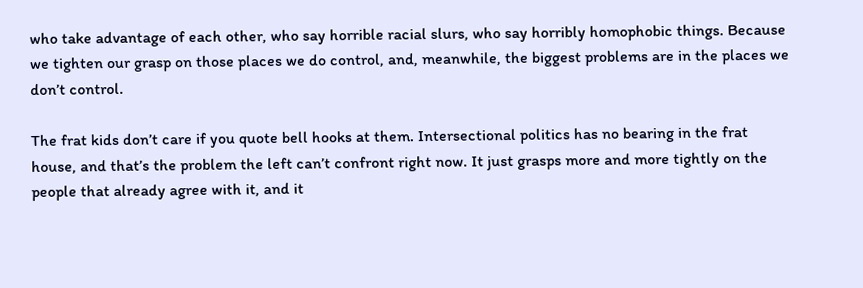who take advantage of each other, who say horrible racial slurs, who say horribly homophobic things. Because we tighten our grasp on those places we do control, and, meanwhile, the biggest problems are in the places we don’t control.

The frat kids don’t care if you quote bell hooks at them. Intersectional politics has no bearing in the frat house, and that’s the problem the left can’t confront right now. It just grasps more and more tightly on the people that already agree with it, and it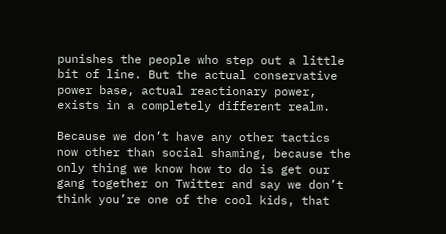punishes the people who step out a little bit of line. But the actual conservative power base, actual reactionary power, exists in a completely different realm.

Because we don’t have any other tactics now other than social shaming, because the only thing we know how to do is get our gang together on Twitter and say we don’t think you’re one of the cool kids, that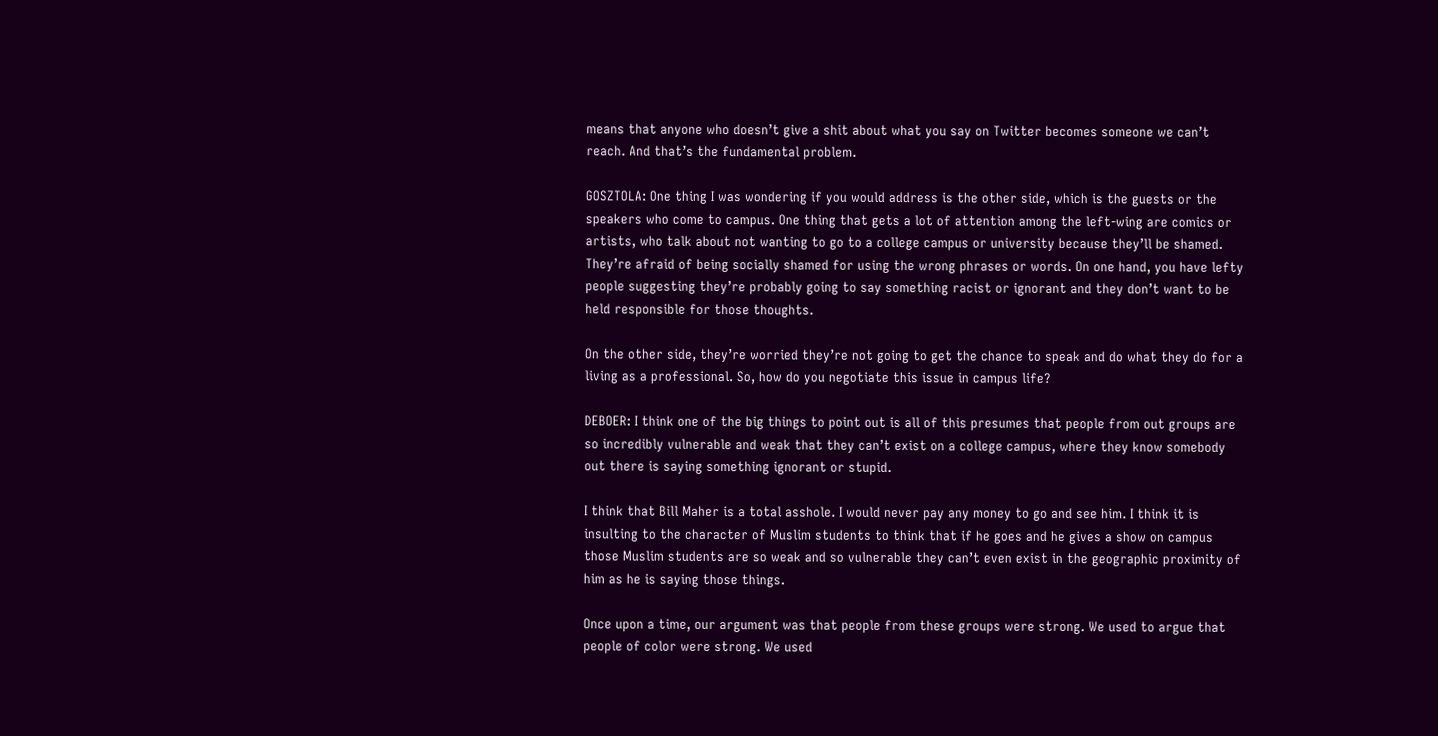means that anyone who doesn’t give a shit about what you say on Twitter becomes someone we can’t reach. And that’s the fundamental problem.

GOSZTOLA: One thing I was wondering if you would address is the other side, which is the guests or the speakers who come to campus. One thing that gets a lot of attention among the left-wing are comics or artists, who talk about not wanting to go to a college campus or university because they’ll be shamed. They’re afraid of being socially shamed for using the wrong phrases or words. On one hand, you have lefty people suggesting they’re probably going to say something racist or ignorant and they don’t want to be held responsible for those thoughts.

On the other side, they’re worried they’re not going to get the chance to speak and do what they do for a living as a professional. So, how do you negotiate this issue in campus life?

DEBOER: I think one of the big things to point out is all of this presumes that people from out groups are so incredibly vulnerable and weak that they can’t exist on a college campus, where they know somebody out there is saying something ignorant or stupid.

I think that Bill Maher is a total asshole. I would never pay any money to go and see him. I think it is insulting to the character of Muslim students to think that if he goes and he gives a show on campus those Muslim students are so weak and so vulnerable they can’t even exist in the geographic proximity of him as he is saying those things.

Once upon a time, our argument was that people from these groups were strong. We used to argue that people of color were strong. We used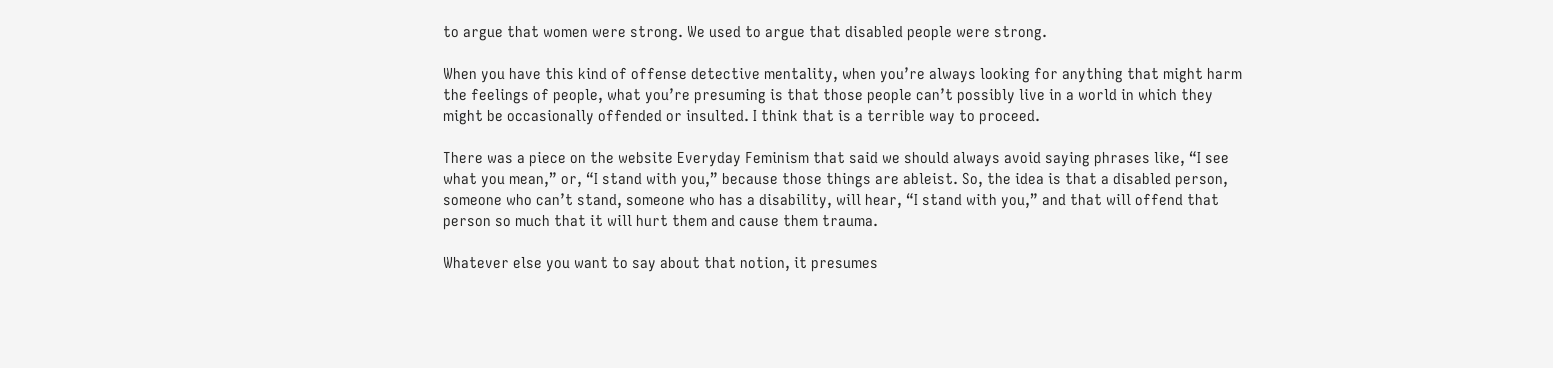to argue that women were strong. We used to argue that disabled people were strong.

When you have this kind of offense detective mentality, when you’re always looking for anything that might harm the feelings of people, what you’re presuming is that those people can’t possibly live in a world in which they might be occasionally offended or insulted. I think that is a terrible way to proceed.

There was a piece on the website Everyday Feminism that said we should always avoid saying phrases like, “I see what you mean,” or, “I stand with you,” because those things are ableist. So, the idea is that a disabled person, someone who can’t stand, someone who has a disability, will hear, “I stand with you,” and that will offend that person so much that it will hurt them and cause them trauma.

Whatever else you want to say about that notion, it presumes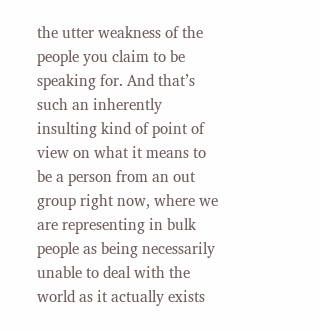the utter weakness of the people you claim to be speaking for. And that’s such an inherently insulting kind of point of view on what it means to be a person from an out group right now, where we are representing in bulk people as being necessarily unable to deal with the world as it actually exists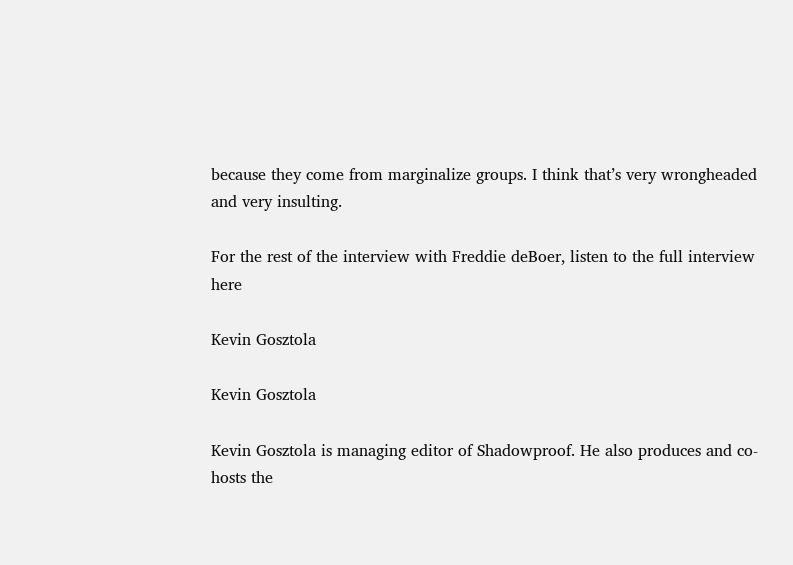because they come from marginalize groups. I think that’s very wrongheaded and very insulting.

For the rest of the interview with Freddie deBoer, listen to the full interview here

Kevin Gosztola

Kevin Gosztola

Kevin Gosztola is managing editor of Shadowproof. He also produces and co-hosts the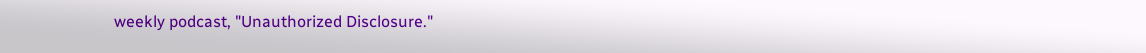weekly podcast, "Unauthorized Disclosure."